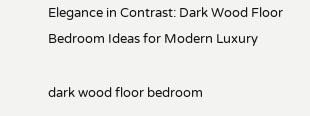Elegance in Contrast: Dark Wood Floor Bedroom Ideas for Modern Luxury

dark wood floor bedroom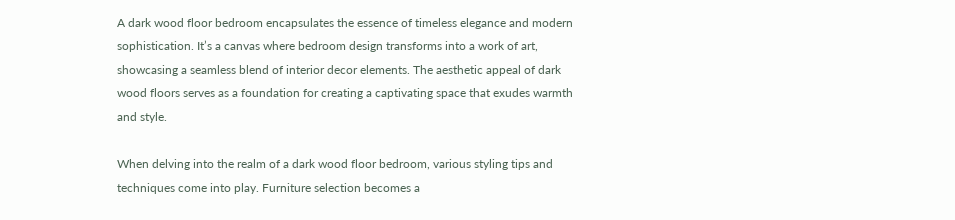A dark wood floor bedroom encapsulates the essence of timeless elegance and modern sophistication. It’s a canvas where bedroom design transforms into a work of art, showcasing a seamless blend of interior decor elements. The aesthetic appeal of dark wood floors serves as a foundation for creating a captivating space that exudes warmth and style.

When delving into the realm of a dark wood floor bedroom, various styling tips and techniques come into play. Furniture selection becomes a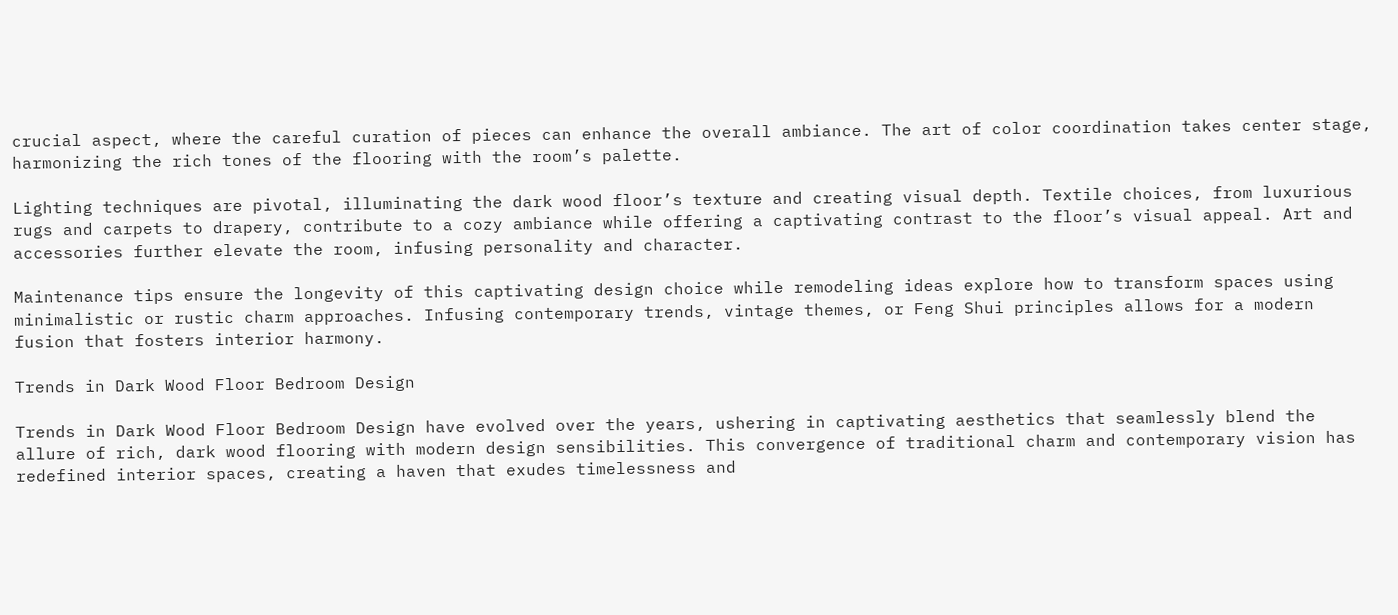crucial aspect, where the careful curation of pieces can enhance the overall ambiance. The art of color coordination takes center stage, harmonizing the rich tones of the flooring with the room’s palette.

Lighting techniques are pivotal, illuminating the dark wood floor’s texture and creating visual depth. Textile choices, from luxurious rugs and carpets to drapery, contribute to a cozy ambiance while offering a captivating contrast to the floor’s visual appeal. Art and accessories further elevate the room, infusing personality and character.

Maintenance tips ensure the longevity of this captivating design choice while remodeling ideas explore how to transform spaces using minimalistic or rustic charm approaches. Infusing contemporary trends, vintage themes, or Feng Shui principles allows for a modern fusion that fosters interior harmony.

Trends in Dark Wood Floor Bedroom Design

Trends in Dark Wood Floor Bedroom Design have evolved over the years, ushering in captivating aesthetics that seamlessly blend the allure of rich, dark wood flooring with modern design sensibilities. This convergence of traditional charm and contemporary vision has redefined interior spaces, creating a haven that exudes timelessness and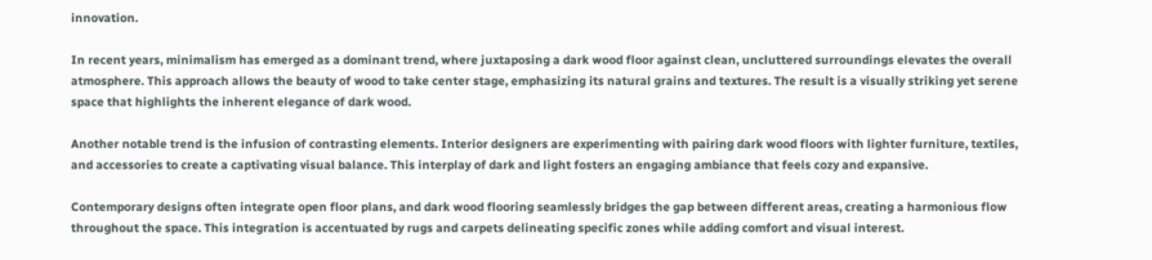innovation.

In recent years, minimalism has emerged as a dominant trend, where juxtaposing a dark wood floor against clean, uncluttered surroundings elevates the overall atmosphere. This approach allows the beauty of wood to take center stage, emphasizing its natural grains and textures. The result is a visually striking yet serene space that highlights the inherent elegance of dark wood.

Another notable trend is the infusion of contrasting elements. Interior designers are experimenting with pairing dark wood floors with lighter furniture, textiles, and accessories to create a captivating visual balance. This interplay of dark and light fosters an engaging ambiance that feels cozy and expansive.

Contemporary designs often integrate open floor plans, and dark wood flooring seamlessly bridges the gap between different areas, creating a harmonious flow throughout the space. This integration is accentuated by rugs and carpets delineating specific zones while adding comfort and visual interest.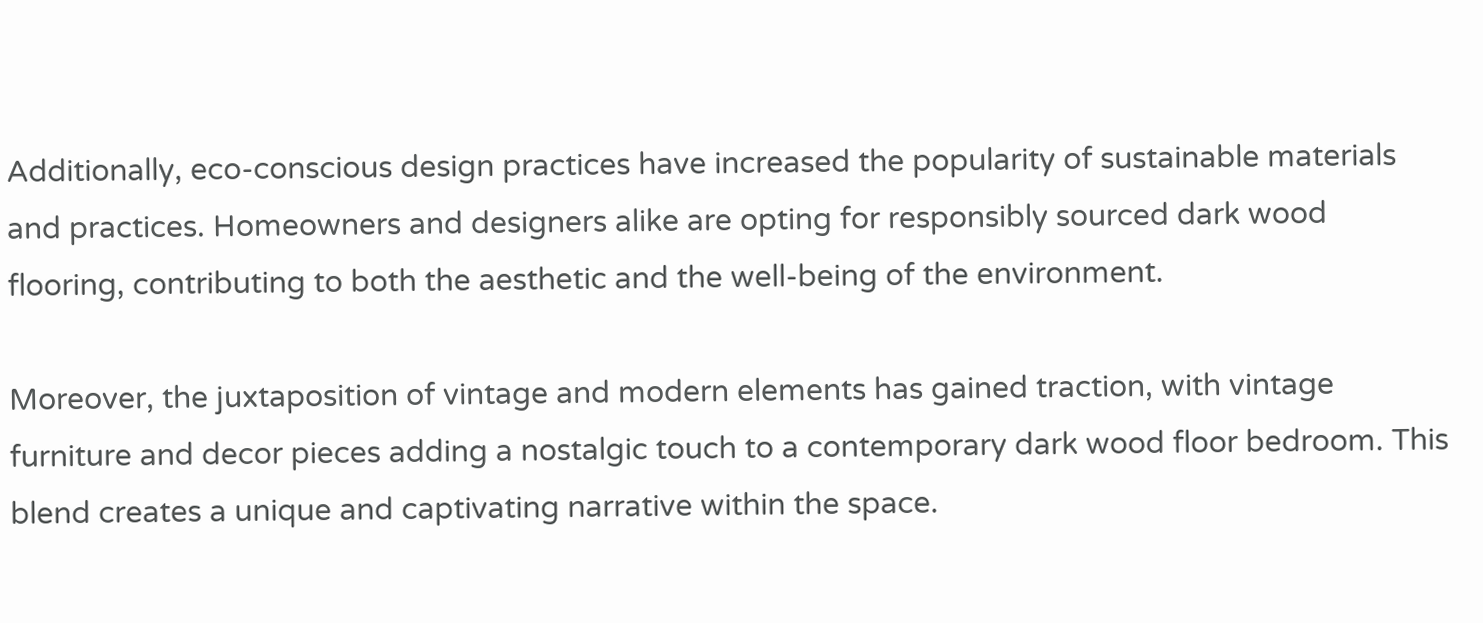Additionally, eco-conscious design practices have increased the popularity of sustainable materials and practices. Homeowners and designers alike are opting for responsibly sourced dark wood flooring, contributing to both the aesthetic and the well-being of the environment.

Moreover, the juxtaposition of vintage and modern elements has gained traction, with vintage furniture and decor pieces adding a nostalgic touch to a contemporary dark wood floor bedroom. This blend creates a unique and captivating narrative within the space.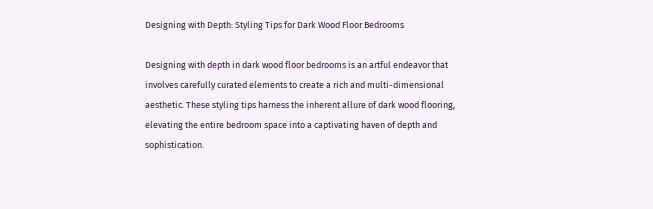Designing with Depth: Styling Tips for Dark Wood Floor Bedrooms

Designing with depth in dark wood floor bedrooms is an artful endeavor that involves carefully curated elements to create a rich and multi-dimensional aesthetic. These styling tips harness the inherent allure of dark wood flooring, elevating the entire bedroom space into a captivating haven of depth and sophistication.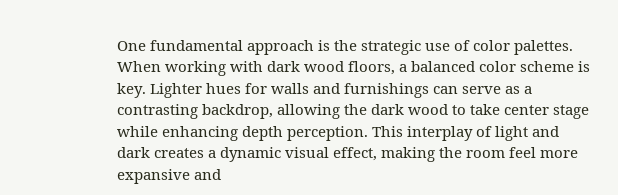One fundamental approach is the strategic use of color palettes. When working with dark wood floors, a balanced color scheme is key. Lighter hues for walls and furnishings can serve as a contrasting backdrop, allowing the dark wood to take center stage while enhancing depth perception. This interplay of light and dark creates a dynamic visual effect, making the room feel more expansive and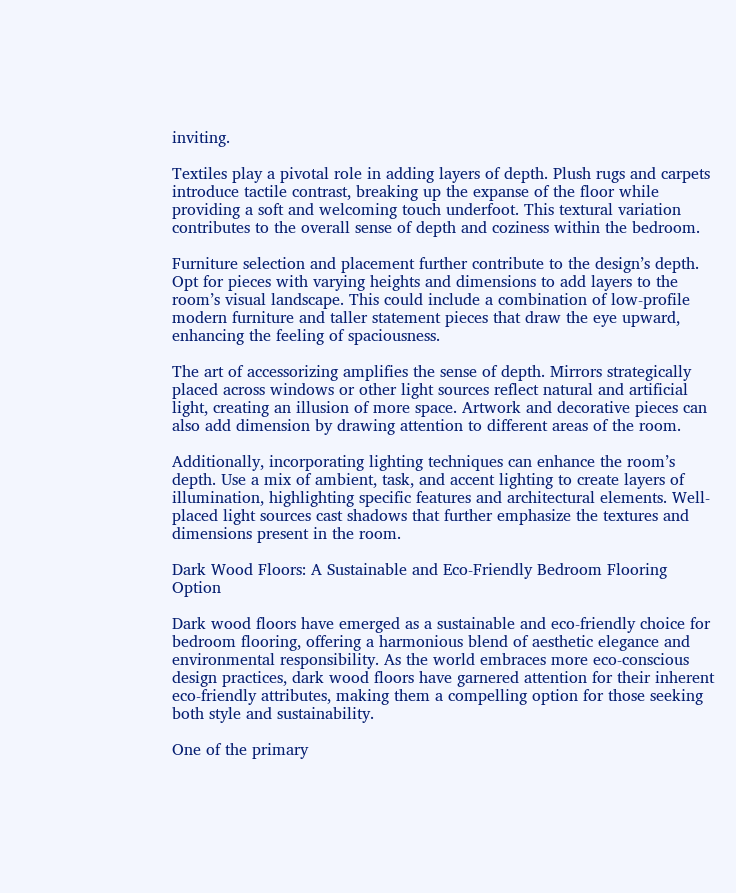inviting.

Textiles play a pivotal role in adding layers of depth. Plush rugs and carpets introduce tactile contrast, breaking up the expanse of the floor while providing a soft and welcoming touch underfoot. This textural variation contributes to the overall sense of depth and coziness within the bedroom.

Furniture selection and placement further contribute to the design’s depth. Opt for pieces with varying heights and dimensions to add layers to the room’s visual landscape. This could include a combination of low-profile modern furniture and taller statement pieces that draw the eye upward, enhancing the feeling of spaciousness.

The art of accessorizing amplifies the sense of depth. Mirrors strategically placed across windows or other light sources reflect natural and artificial light, creating an illusion of more space. Artwork and decorative pieces can also add dimension by drawing attention to different areas of the room.

Additionally, incorporating lighting techniques can enhance the room’s depth. Use a mix of ambient, task, and accent lighting to create layers of illumination, highlighting specific features and architectural elements. Well-placed light sources cast shadows that further emphasize the textures and dimensions present in the room.

Dark Wood Floors: A Sustainable and Eco-Friendly Bedroom Flooring Option

Dark wood floors have emerged as a sustainable and eco-friendly choice for bedroom flooring, offering a harmonious blend of aesthetic elegance and environmental responsibility. As the world embraces more eco-conscious design practices, dark wood floors have garnered attention for their inherent eco-friendly attributes, making them a compelling option for those seeking both style and sustainability.

One of the primary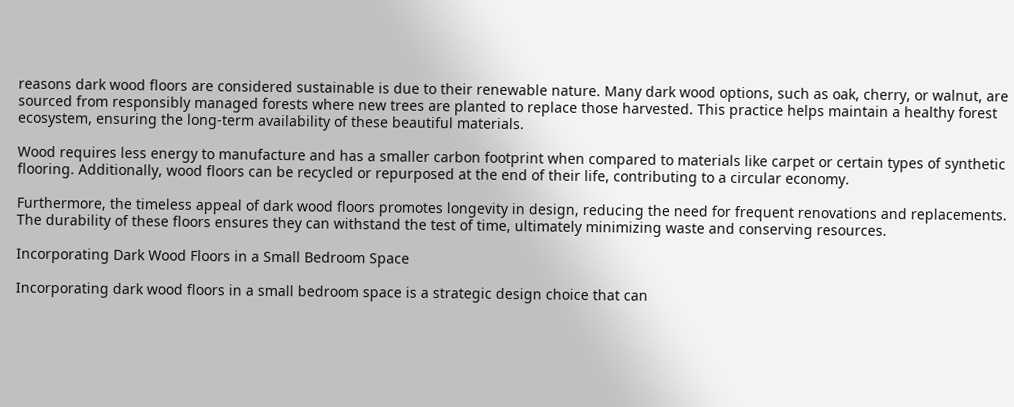reasons dark wood floors are considered sustainable is due to their renewable nature. Many dark wood options, such as oak, cherry, or walnut, are sourced from responsibly managed forests where new trees are planted to replace those harvested. This practice helps maintain a healthy forest ecosystem, ensuring the long-term availability of these beautiful materials.

Wood requires less energy to manufacture and has a smaller carbon footprint when compared to materials like carpet or certain types of synthetic flooring. Additionally, wood floors can be recycled or repurposed at the end of their life, contributing to a circular economy.

Furthermore, the timeless appeal of dark wood floors promotes longevity in design, reducing the need for frequent renovations and replacements. The durability of these floors ensures they can withstand the test of time, ultimately minimizing waste and conserving resources.

Incorporating Dark Wood Floors in a Small Bedroom Space

Incorporating dark wood floors in a small bedroom space is a strategic design choice that can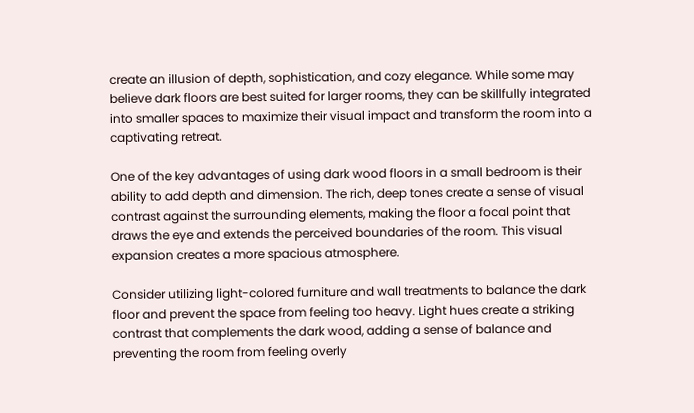create an illusion of depth, sophistication, and cozy elegance. While some may believe dark floors are best suited for larger rooms, they can be skillfully integrated into smaller spaces to maximize their visual impact and transform the room into a captivating retreat.

One of the key advantages of using dark wood floors in a small bedroom is their ability to add depth and dimension. The rich, deep tones create a sense of visual contrast against the surrounding elements, making the floor a focal point that draws the eye and extends the perceived boundaries of the room. This visual expansion creates a more spacious atmosphere.

Consider utilizing light-colored furniture and wall treatments to balance the dark floor and prevent the space from feeling too heavy. Light hues create a striking contrast that complements the dark wood, adding a sense of balance and preventing the room from feeling overly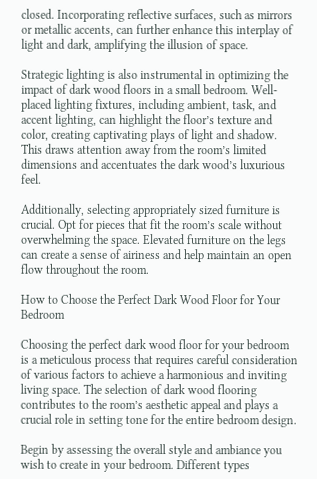closed. Incorporating reflective surfaces, such as mirrors or metallic accents, can further enhance this interplay of light and dark, amplifying the illusion of space.

Strategic lighting is also instrumental in optimizing the impact of dark wood floors in a small bedroom. Well-placed lighting fixtures, including ambient, task, and accent lighting, can highlight the floor’s texture and color, creating captivating plays of light and shadow. This draws attention away from the room’s limited dimensions and accentuates the dark wood’s luxurious feel.

Additionally, selecting appropriately sized furniture is crucial. Opt for pieces that fit the room’s scale without overwhelming the space. Elevated furniture on the legs can create a sense of airiness and help maintain an open flow throughout the room.

How to Choose the Perfect Dark Wood Floor for Your Bedroom

Choosing the perfect dark wood floor for your bedroom is a meticulous process that requires careful consideration of various factors to achieve a harmonious and inviting living space. The selection of dark wood flooring contributes to the room’s aesthetic appeal and plays a crucial role in setting tone for the entire bedroom design.

Begin by assessing the overall style and ambiance you wish to create in your bedroom. Different types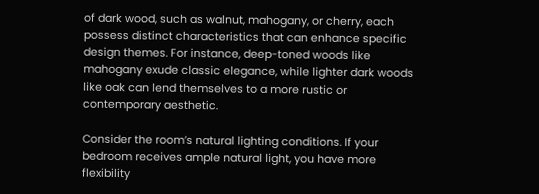of dark wood, such as walnut, mahogany, or cherry, each possess distinct characteristics that can enhance specific design themes. For instance, deep-toned woods like mahogany exude classic elegance, while lighter dark woods like oak can lend themselves to a more rustic or contemporary aesthetic.

Consider the room’s natural lighting conditions. If your bedroom receives ample natural light, you have more flexibility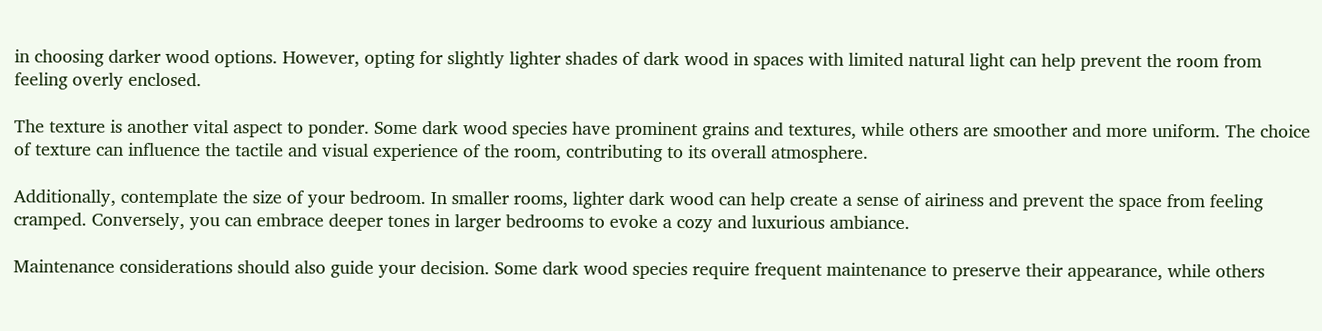in choosing darker wood options. However, opting for slightly lighter shades of dark wood in spaces with limited natural light can help prevent the room from feeling overly enclosed.

The texture is another vital aspect to ponder. Some dark wood species have prominent grains and textures, while others are smoother and more uniform. The choice of texture can influence the tactile and visual experience of the room, contributing to its overall atmosphere.

Additionally, contemplate the size of your bedroom. In smaller rooms, lighter dark wood can help create a sense of airiness and prevent the space from feeling cramped. Conversely, you can embrace deeper tones in larger bedrooms to evoke a cozy and luxurious ambiance.

Maintenance considerations should also guide your decision. Some dark wood species require frequent maintenance to preserve their appearance, while others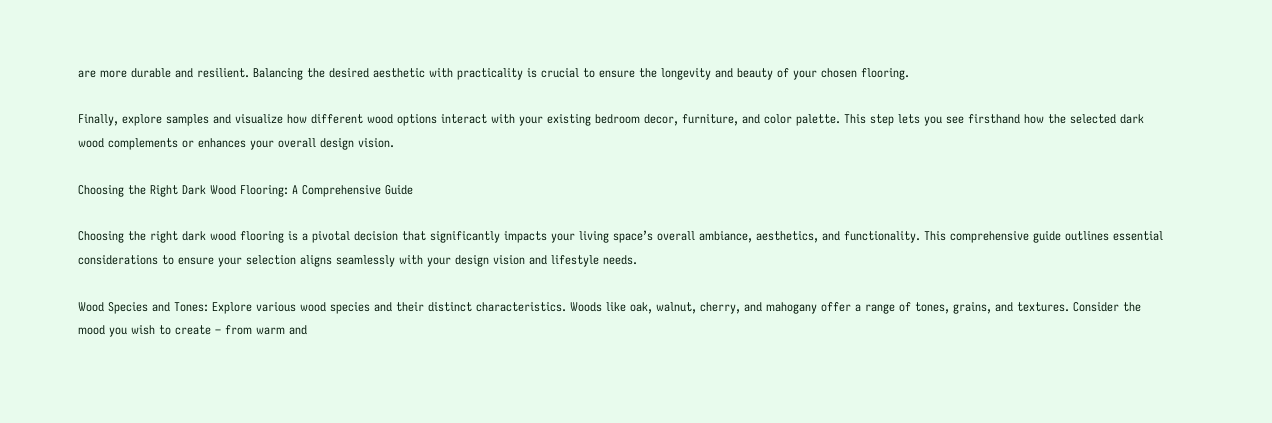are more durable and resilient. Balancing the desired aesthetic with practicality is crucial to ensure the longevity and beauty of your chosen flooring.

Finally, explore samples and visualize how different wood options interact with your existing bedroom decor, furniture, and color palette. This step lets you see firsthand how the selected dark wood complements or enhances your overall design vision.

Choosing the Right Dark Wood Flooring: A Comprehensive Guide

Choosing the right dark wood flooring is a pivotal decision that significantly impacts your living space’s overall ambiance, aesthetics, and functionality. This comprehensive guide outlines essential considerations to ensure your selection aligns seamlessly with your design vision and lifestyle needs.

Wood Species and Tones: Explore various wood species and their distinct characteristics. Woods like oak, walnut, cherry, and mahogany offer a range of tones, grains, and textures. Consider the mood you wish to create – from warm and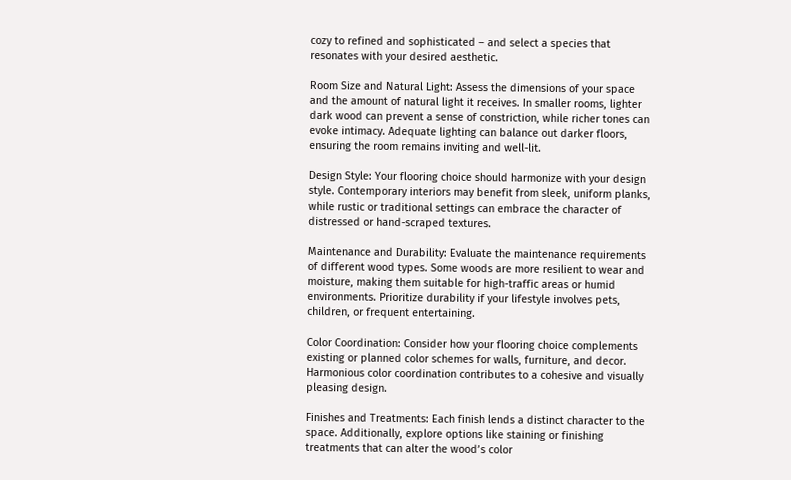cozy to refined and sophisticated – and select a species that resonates with your desired aesthetic.

Room Size and Natural Light: Assess the dimensions of your space and the amount of natural light it receives. In smaller rooms, lighter dark wood can prevent a sense of constriction, while richer tones can evoke intimacy. Adequate lighting can balance out darker floors, ensuring the room remains inviting and well-lit.

Design Style: Your flooring choice should harmonize with your design style. Contemporary interiors may benefit from sleek, uniform planks, while rustic or traditional settings can embrace the character of distressed or hand-scraped textures.

Maintenance and Durability: Evaluate the maintenance requirements of different wood types. Some woods are more resilient to wear and moisture, making them suitable for high-traffic areas or humid environments. Prioritize durability if your lifestyle involves pets, children, or frequent entertaining.

Color Coordination: Consider how your flooring choice complements existing or planned color schemes for walls, furniture, and decor. Harmonious color coordination contributes to a cohesive and visually pleasing design.

Finishes and Treatments: Each finish lends a distinct character to the space. Additionally, explore options like staining or finishing treatments that can alter the wood’s color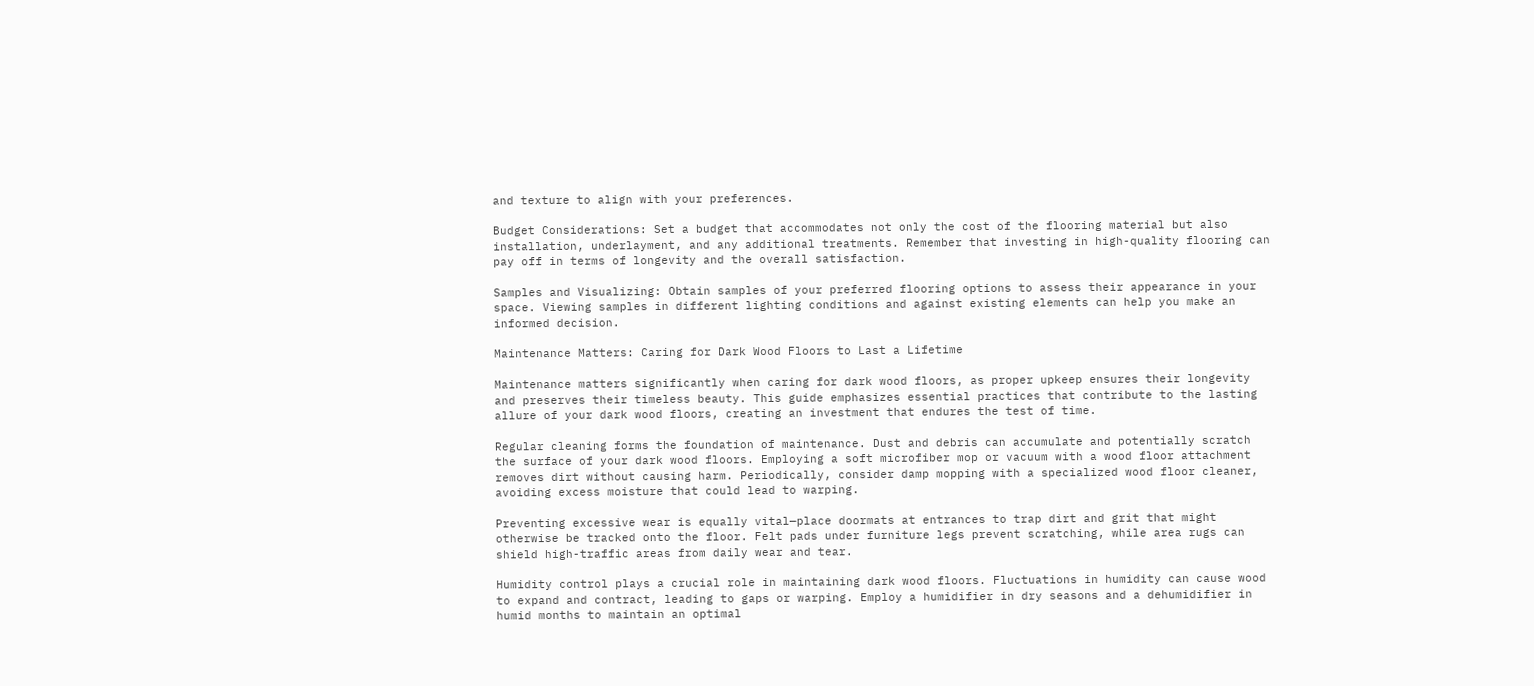and texture to align with your preferences.

Budget Considerations: Set a budget that accommodates not only the cost of the flooring material but also installation, underlayment, and any additional treatments. Remember that investing in high-quality flooring can pay off in terms of longevity and the overall satisfaction.

Samples and Visualizing: Obtain samples of your preferred flooring options to assess their appearance in your space. Viewing samples in different lighting conditions and against existing elements can help you make an informed decision.

Maintenance Matters: Caring for Dark Wood Floors to Last a Lifetime

Maintenance matters significantly when caring for dark wood floors, as proper upkeep ensures their longevity and preserves their timeless beauty. This guide emphasizes essential practices that contribute to the lasting allure of your dark wood floors, creating an investment that endures the test of time.

Regular cleaning forms the foundation of maintenance. Dust and debris can accumulate and potentially scratch the surface of your dark wood floors. Employing a soft microfiber mop or vacuum with a wood floor attachment removes dirt without causing harm. Periodically, consider damp mopping with a specialized wood floor cleaner, avoiding excess moisture that could lead to warping.

Preventing excessive wear is equally vital—place doormats at entrances to trap dirt and grit that might otherwise be tracked onto the floor. Felt pads under furniture legs prevent scratching, while area rugs can shield high-traffic areas from daily wear and tear.

Humidity control plays a crucial role in maintaining dark wood floors. Fluctuations in humidity can cause wood to expand and contract, leading to gaps or warping. Employ a humidifier in dry seasons and a dehumidifier in humid months to maintain an optimal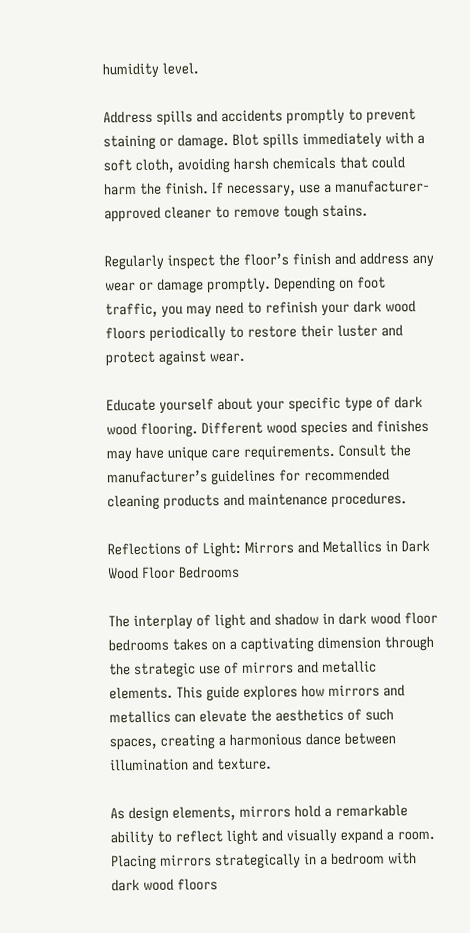humidity level.

Address spills and accidents promptly to prevent staining or damage. Blot spills immediately with a soft cloth, avoiding harsh chemicals that could harm the finish. If necessary, use a manufacturer-approved cleaner to remove tough stains.

Regularly inspect the floor’s finish and address any wear or damage promptly. Depending on foot traffic, you may need to refinish your dark wood floors periodically to restore their luster and protect against wear.

Educate yourself about your specific type of dark wood flooring. Different wood species and finishes may have unique care requirements. Consult the manufacturer’s guidelines for recommended cleaning products and maintenance procedures.

Reflections of Light: Mirrors and Metallics in Dark Wood Floor Bedrooms

The interplay of light and shadow in dark wood floor bedrooms takes on a captivating dimension through the strategic use of mirrors and metallic elements. This guide explores how mirrors and metallics can elevate the aesthetics of such spaces, creating a harmonious dance between illumination and texture.

As design elements, mirrors hold a remarkable ability to reflect light and visually expand a room. Placing mirrors strategically in a bedroom with dark wood floors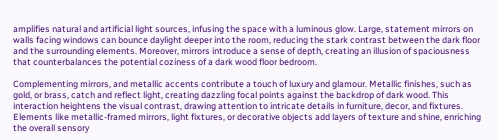amplifies natural and artificial light sources, infusing the space with a luminous glow. Large, statement mirrors on walls facing windows can bounce daylight deeper into the room, reducing the stark contrast between the dark floor and the surrounding elements. Moreover, mirrors introduce a sense of depth, creating an illusion of spaciousness that counterbalances the potential coziness of a dark wood floor bedroom.

Complementing mirrors, and metallic accents contribute a touch of luxury and glamour. Metallic finishes, such as gold, or brass, catch and reflect light, creating dazzling focal points against the backdrop of dark wood. This interaction heightens the visual contrast, drawing attention to intricate details in furniture, decor, and fixtures. Elements like metallic-framed mirrors, light fixtures, or decorative objects add layers of texture and shine, enriching the overall sensory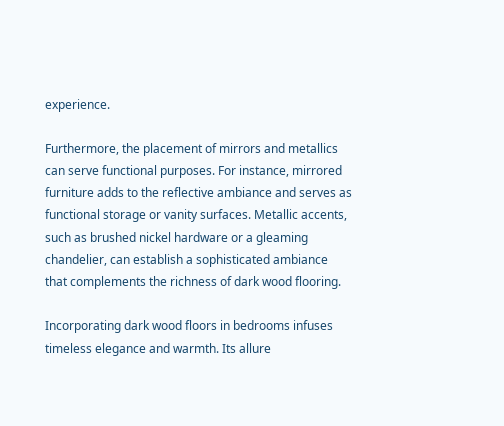experience.

Furthermore, the placement of mirrors and metallics can serve functional purposes. For instance, mirrored furniture adds to the reflective ambiance and serves as functional storage or vanity surfaces. Metallic accents, such as brushed nickel hardware or a gleaming chandelier, can establish a sophisticated ambiance that complements the richness of dark wood flooring.

Incorporating dark wood floors in bedrooms infuses timeless elegance and warmth. Its allure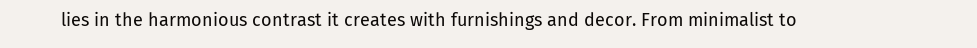lies in the harmonious contrast it creates with furnishings and decor. From minimalist to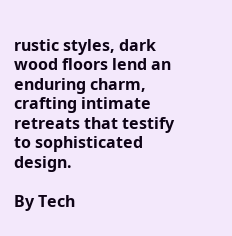rustic styles, dark wood floors lend an enduring charm, crafting intimate retreats that testify to sophisticated design.

By Tech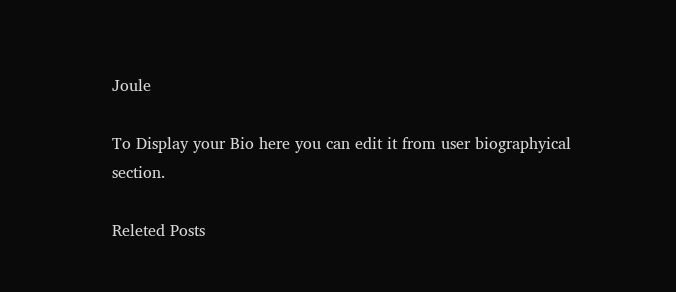Joule

To Display your Bio here you can edit it from user biographyical section.

Releted Posts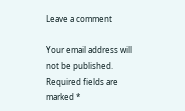Leave a comment

Your email address will not be published. Required fields are marked *